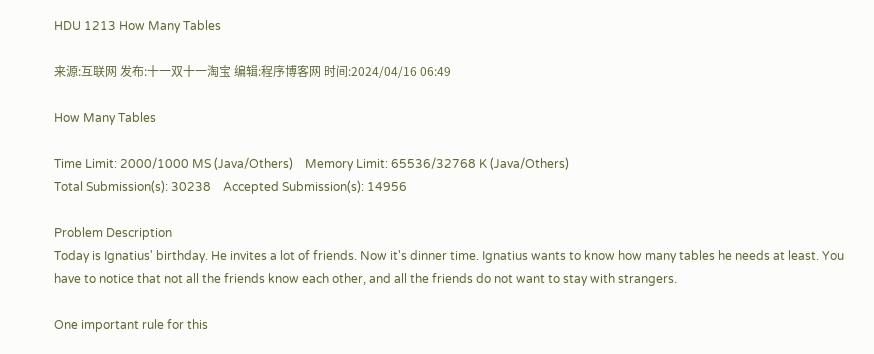HDU 1213 How Many Tables

来源:互联网 发布:十一双十一淘宝 编辑:程序博客网 时间:2024/04/16 06:49

How Many Tables

Time Limit: 2000/1000 MS (Java/Others)    Memory Limit: 65536/32768 K (Java/Others)
Total Submission(s): 30238    Accepted Submission(s): 14956

Problem Description
Today is Ignatius' birthday. He invites a lot of friends. Now it's dinner time. Ignatius wants to know how many tables he needs at least. You have to notice that not all the friends know each other, and all the friends do not want to stay with strangers.

One important rule for this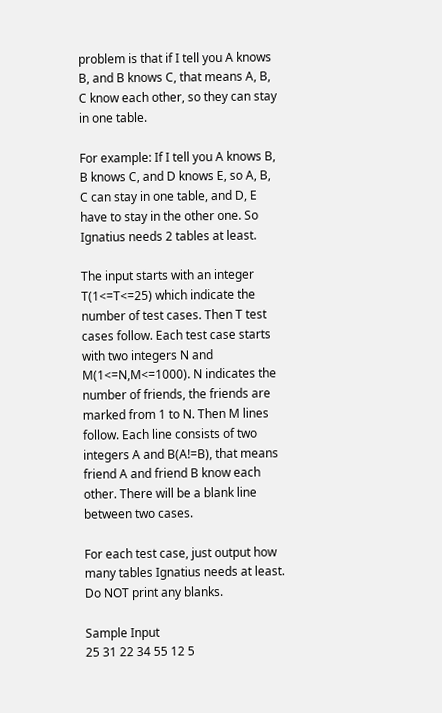problem is that if I tell you A knows B, and B knows C, that means A, B, C know each other, so they can stay in one table.

For example: If I tell you A knows B, B knows C, and D knows E, so A, B, C can stay in one table, and D, E have to stay in the other one. So Ignatius needs 2 tables at least.

The input starts with an integer T(1<=T<=25) which indicate the number of test cases. Then T test cases follow. Each test case starts with two integers N and M(1<=N,M<=1000). N indicates the number of friends, the friends are marked from 1 to N. Then M lines follow. Each line consists of two integers A and B(A!=B), that means friend A and friend B know each other. There will be a blank line between two cases.

For each test case, just output how many tables Ignatius needs at least. Do NOT print any blanks.

Sample Input
25 31 22 34 55 12 5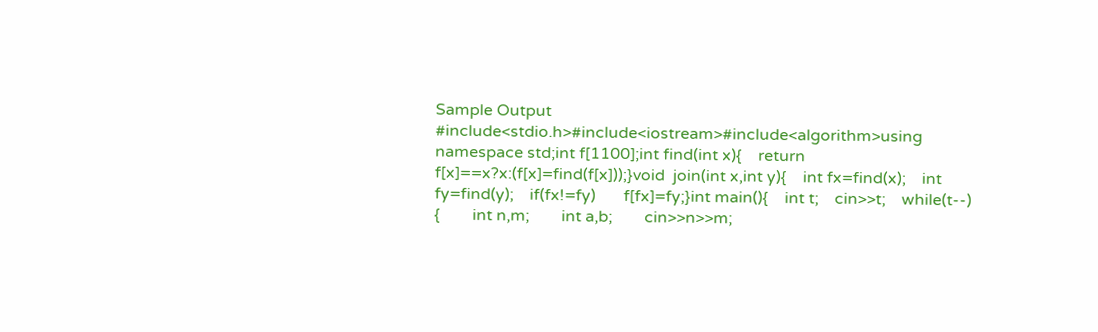Sample Output
#include<stdio.h>#include<iostream>#include<algorithm>using namespace std;int f[1100];int find(int x){    return f[x]==x?x:(f[x]=find(f[x]));}void  join(int x,int y){    int fx=find(x);    int fy=find(y);    if(fx!=fy)       f[fx]=fy;}int main(){    int t;    cin>>t;    while(t--)    {        int n,m;        int a,b;        cin>>n>>m;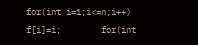for(int i=1;i<=n;i++)            f[i]=i;        for(int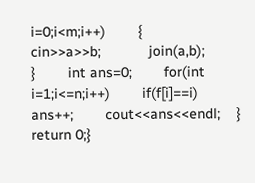i=0;i<m;i++)        {            cin>>a>>b;            join(a,b);        }        int ans=0;        for(int i=1;i<=n;i++)        if(f[i]==i)            ans++;        cout<<ans<<endl;    }    return 0;}